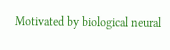Motivated by biological neural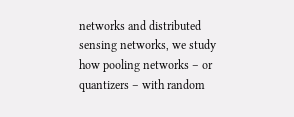networks and distributed sensing networks, we study how pooling networks – or quantizers – with random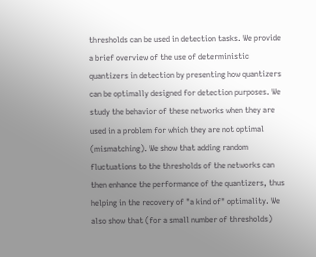thresholds can be used in detection tasks. We provide a brief overview of the use of deterministic quantizers in detection by presenting how quantizers can be optimally designed for detection purposes. We study the behavior of these networks when they are used in a problem for which they are not optimal (mismatching). We show that adding random fluctuations to the thresholds of the networks can then enhance the performance of the quantizers, thus helping in the recovery of "a kind of" optimality. We also show that (for a small number of thresholds)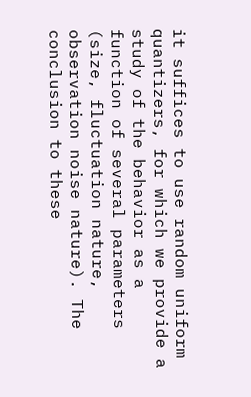it suffices to use random uniform quantizers, for which we provide a study of the behavior as a function of several parameters (size, fluctuation nature, observation noise nature). The conclusion to these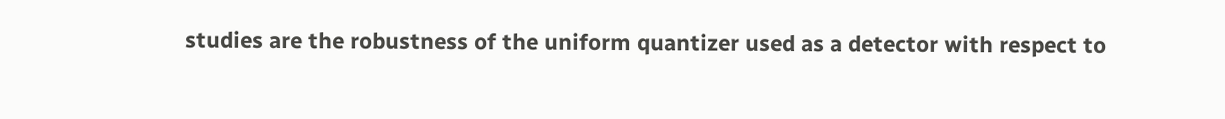studies are the robustness of the uniform quantizer used as a detector with respect to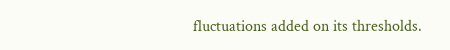fluctuations added on its thresholds.